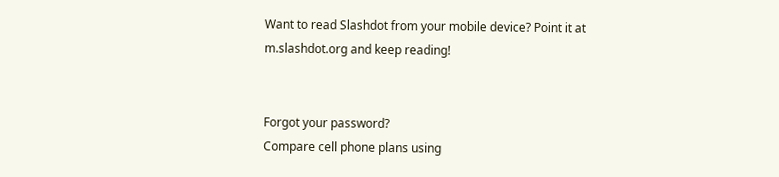Want to read Slashdot from your mobile device? Point it at m.slashdot.org and keep reading!


Forgot your password?
Compare cell phone plans using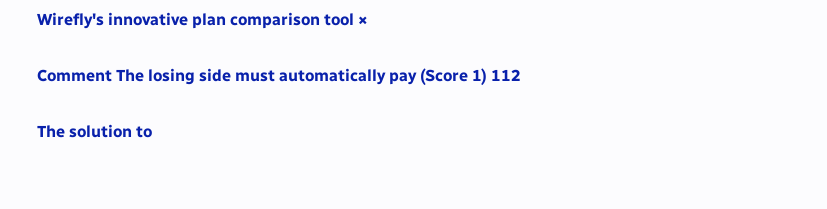Wirefly's innovative plan comparison tool ×

Comment The losing side must automatically pay (Score 1) 112

The solution to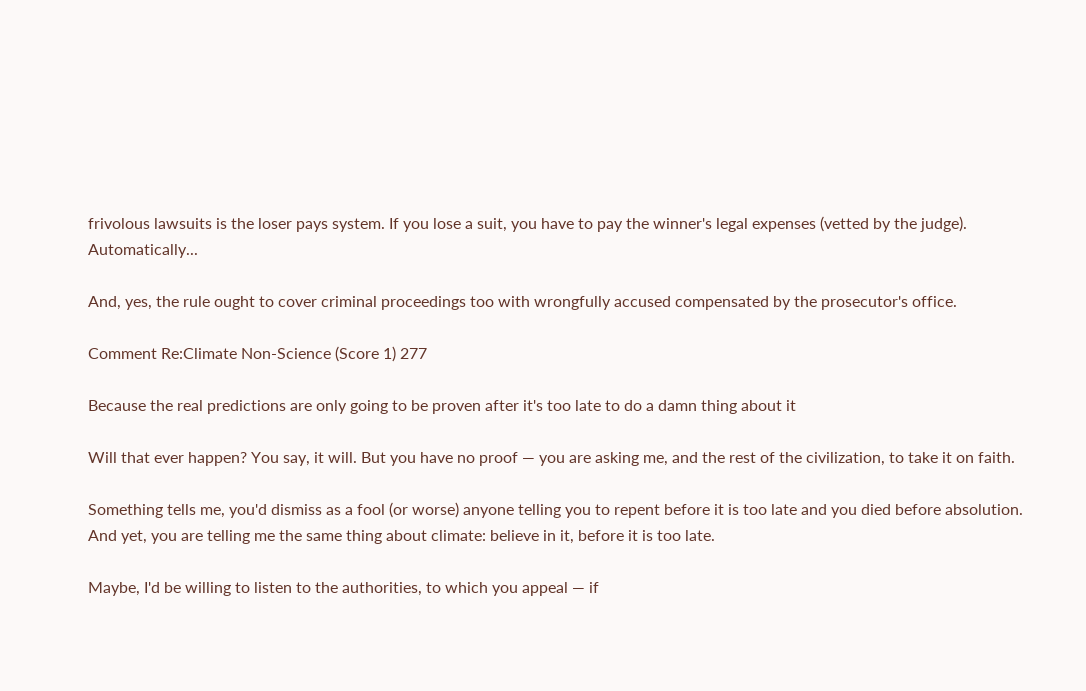frivolous lawsuits is the loser pays system. If you lose a suit, you have to pay the winner's legal expenses (vetted by the judge). Automatically...

And, yes, the rule ought to cover criminal proceedings too with wrongfully accused compensated by the prosecutor's office.

Comment Re:Climate Non-Science (Score 1) 277

Because the real predictions are only going to be proven after it's too late to do a damn thing about it

Will that ever happen? You say, it will. But you have no proof — you are asking me, and the rest of the civilization, to take it on faith.

Something tells me, you'd dismiss as a fool (or worse) anyone telling you to repent before it is too late and you died before absolution. And yet, you are telling me the same thing about climate: believe in it, before it is too late.

Maybe, I'd be willing to listen to the authorities, to which you appeal — if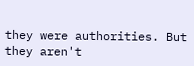they were authorities. But they aren't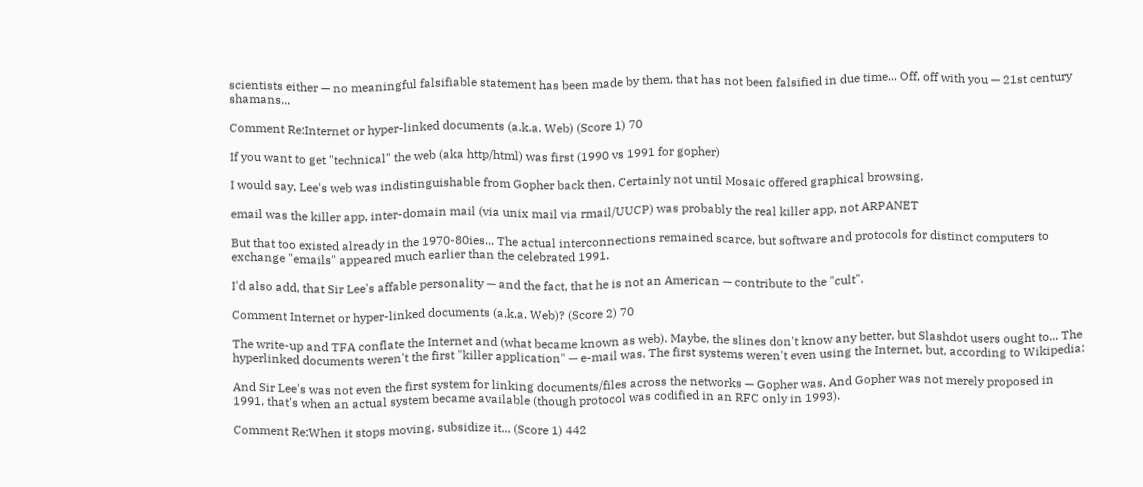scientists either — no meaningful falsifiable statement has been made by them, that has not been falsified in due time... Off, off with you — 21st century shamans...

Comment Re:Internet or hyper-linked documents (a.k.a. Web) (Score 1) 70

If you want to get "technical" the web (aka http/html) was first (1990 vs 1991 for gopher)

I would say, Lee's web was indistinguishable from Gopher back then. Certainly not until Mosaic offered graphical browsing.

email was the killer app, inter-domain mail (via unix mail via rmail/UUCP) was probably the real killer app, not ARPANET

But that too existed already in the 1970-80ies... The actual interconnections remained scarce, but software and protocols for distinct computers to exchange "emails" appeared much earlier than the celebrated 1991.

I'd also add, that Sir Lee's affable personality — and the fact, that he is not an American — contribute to the "cult".

Comment Internet or hyper-linked documents (a.k.a. Web)? (Score 2) 70

The write-up and TFA conflate the Internet and (what became known as web). Maybe, the slines don't know any better, but Slashdot users ought to... The hyperlinked documents weren't the first "killer application" — e-mail was. The first systems weren't even using the Internet, but, according to Wikipedia:

And Sir Lee's was not even the first system for linking documents/files across the networks — Gopher was. And Gopher was not merely proposed in 1991, that's when an actual system became available (though protocol was codified in an RFC only in 1993).

Comment Re:When it stops moving, subsidize it... (Score 1) 442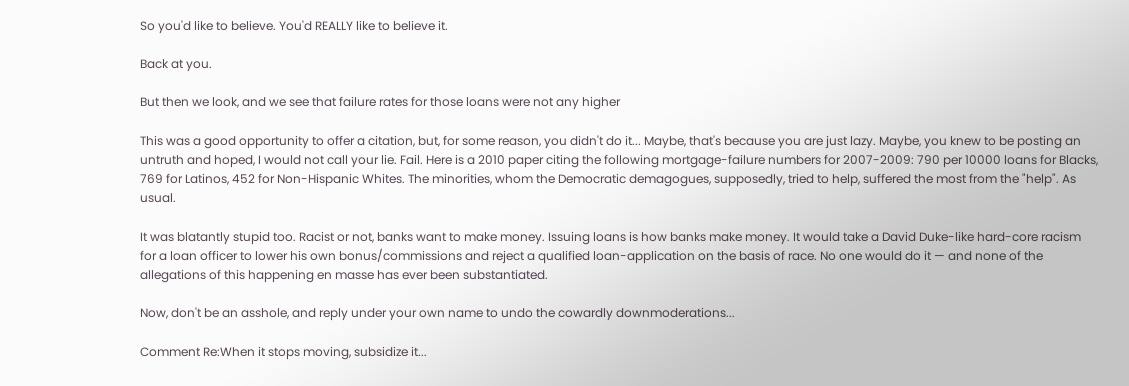So you'd like to believe. You'd REALLY like to believe it.

Back at you.

But then we look, and we see that failure rates for those loans were not any higher

This was a good opportunity to offer a citation, but, for some reason, you didn't do it... Maybe, that's because you are just lazy. Maybe, you knew to be posting an untruth and hoped, I would not call your lie. Fail. Here is a 2010 paper citing the following mortgage-failure numbers for 2007-2009: 790 per 10000 loans for Blacks, 769 for Latinos, 452 for Non-Hispanic Whites. The minorities, whom the Democratic demagogues, supposedly, tried to help, suffered the most from the "help". As usual.

It was blatantly stupid too. Racist or not, banks want to make money. Issuing loans is how banks make money. It would take a David Duke-like hard-core racism for a loan officer to lower his own bonus/commissions and reject a qualified loan-application on the basis of race. No one would do it — and none of the allegations of this happening en masse has ever been substantiated.

Now, don't be an asshole, and reply under your own name to undo the cowardly downmoderations...

Comment Re:When it stops moving, subsidize it...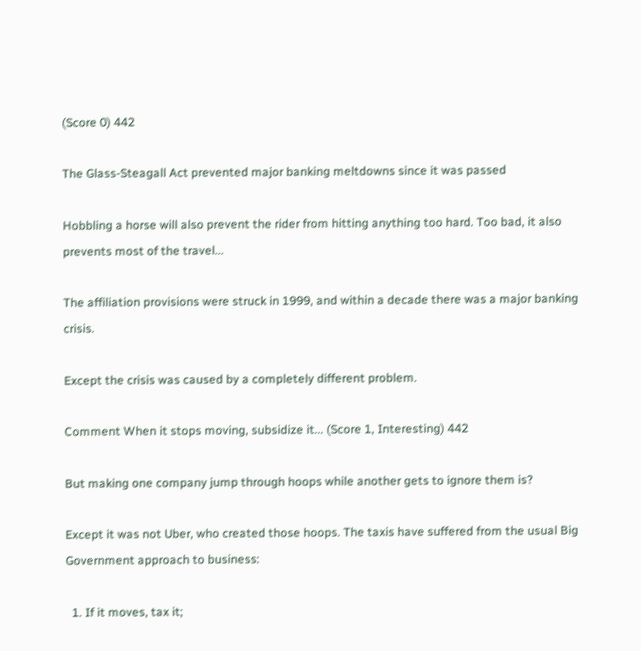(Score 0) 442

The Glass-Steagall Act prevented major banking meltdowns since it was passed

Hobbling a horse will also prevent the rider from hitting anything too hard. Too bad, it also prevents most of the travel...

The affiliation provisions were struck in 1999, and within a decade there was a major banking crisis.

Except the crisis was caused by a completely different problem.

Comment When it stops moving, subsidize it... (Score 1, Interesting) 442

But making one company jump through hoops while another gets to ignore them is?

Except it was not Uber, who created those hoops. The taxis have suffered from the usual Big Government approach to business:

  1. If it moves, tax it;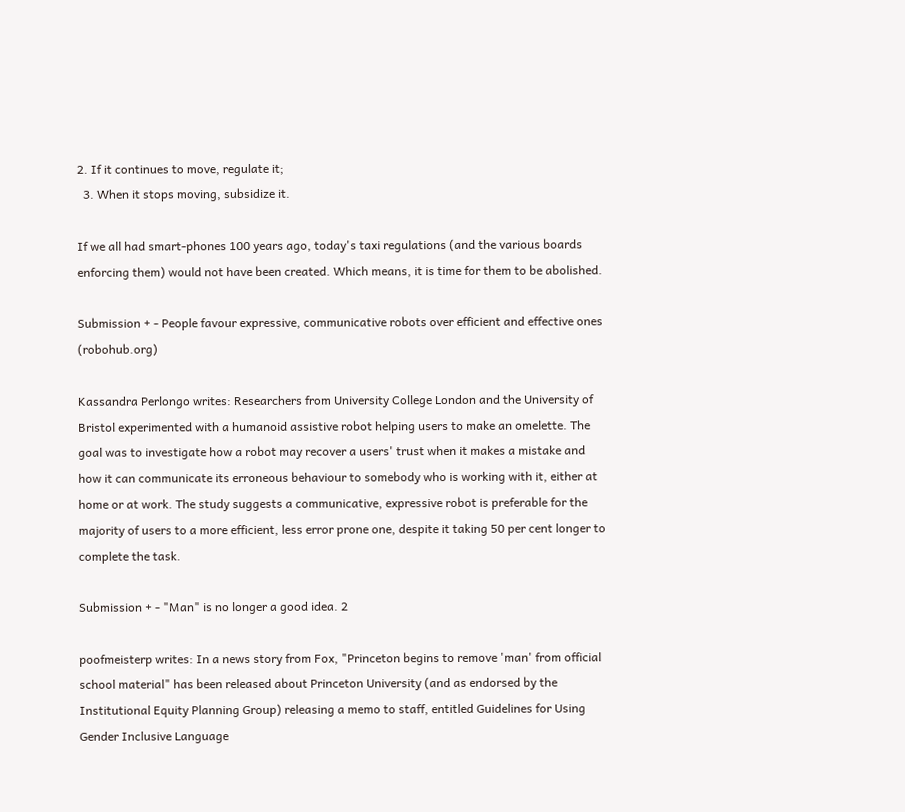2. If it continues to move, regulate it;
  3. When it stops moving, subsidize it.

If we all had smart-phones 100 years ago, today's taxi regulations (and the various boards enforcing them) would not have been created. Which means, it is time for them to be abolished.

Submission + - People favour expressive, communicative robots over efficient and effective ones (robohub.org)

Kassandra Perlongo writes: Researchers from University College London and the University of Bristol experimented with a humanoid assistive robot helping users to make an omelette. The goal was to investigate how a robot may recover a users' trust when it makes a mistake and how it can communicate its erroneous behaviour to somebody who is working with it, either at home or at work. The study suggests a communicative, expressive robot is preferable for the majority of users to a more efficient, less error prone one, despite it taking 50 per cent longer to complete the task.

Submission + - "Man" is no longer a good idea. 2

poofmeisterp writes: In a news story from Fox, "Princeton begins to remove 'man' from official school material" has been released about Princeton University (and as endorsed by the Institutional Equity Planning Group) releasing a memo to staff, entitled Guidelines for Using Gender Inclusive Language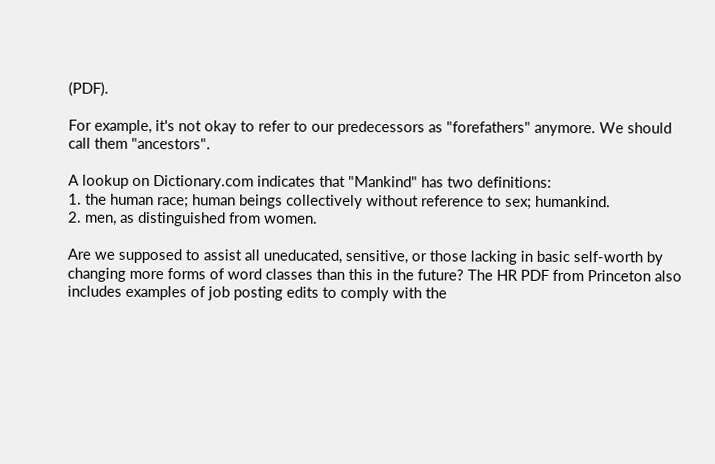(PDF).

For example, it's not okay to refer to our predecessors as "forefathers" anymore. We should call them "ancestors".

A lookup on Dictionary.com indicates that "Mankind" has two definitions:
1. the human race; human beings collectively without reference to sex; humankind.
2. men, as distinguished from women.

Are we supposed to assist all uneducated, sensitive, or those lacking in basic self-worth by changing more forms of word classes than this in the future? The HR PDF from Princeton also includes examples of job posting edits to comply with the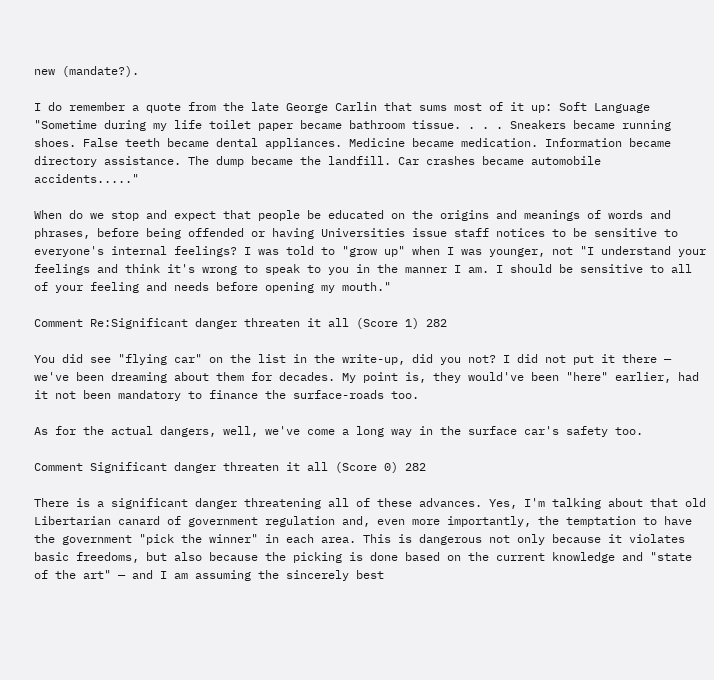new (mandate?).

I do remember a quote from the late George Carlin that sums most of it up: Soft Language "Sometime during my life toilet paper became bathroom tissue. . . . Sneakers became running shoes. False teeth became dental appliances. Medicine became medication. Information became directory assistance. The dump became the landfill. Car crashes became automobile accidents....."

When do we stop and expect that people be educated on the origins and meanings of words and phrases, before being offended or having Universities issue staff notices to be sensitive to everyone's internal feelings? I was told to "grow up" when I was younger, not "I understand your feelings and think it's wrong to speak to you in the manner I am. I should be sensitive to all of your feeling and needs before opening my mouth."

Comment Re:Significant danger threaten it all (Score 1) 282

You did see "flying car" on the list in the write-up, did you not? I did not put it there — we've been dreaming about them for decades. My point is, they would've been "here" earlier, had it not been mandatory to finance the surface-roads too.

As for the actual dangers, well, we've come a long way in the surface car's safety too.

Comment Significant danger threaten it all (Score 0) 282

There is a significant danger threatening all of these advances. Yes, I'm talking about that old Libertarian canard of government regulation and, even more importantly, the temptation to have the government "pick the winner" in each area. This is dangerous not only because it violates basic freedoms, but also because the picking is done based on the current knowledge and "state of the art" — and I am assuming the sincerely best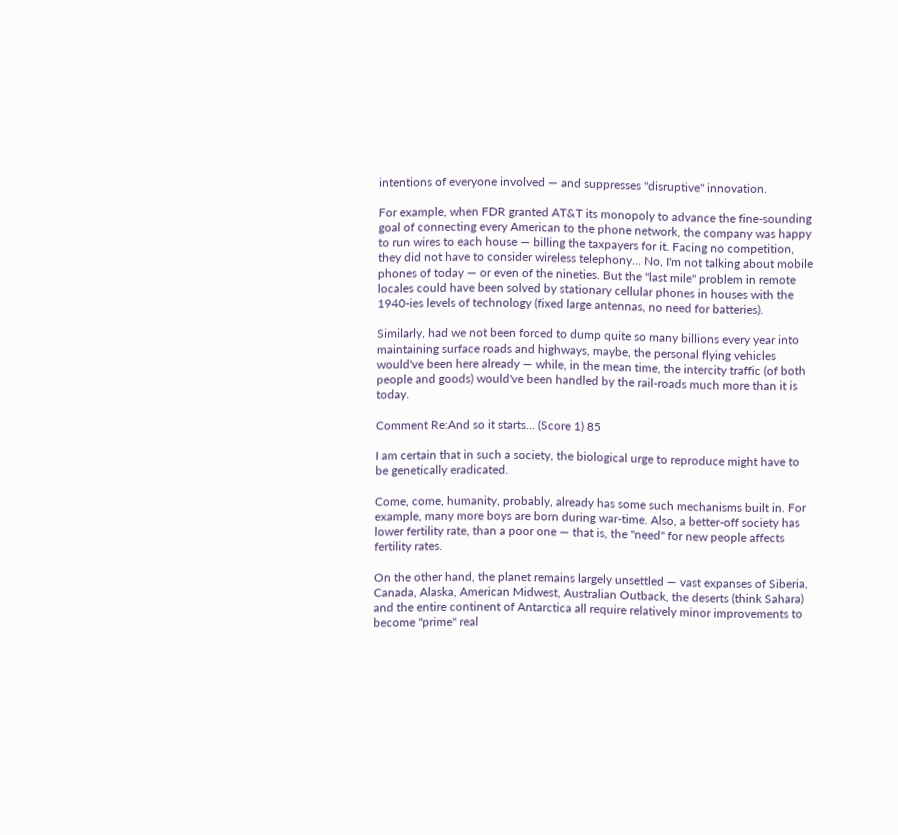intentions of everyone involved — and suppresses "disruptive" innovation.

For example, when FDR granted AT&T its monopoly to advance the fine-sounding goal of connecting every American to the phone network, the company was happy to run wires to each house — billing the taxpayers for it. Facing no competition, they did not have to consider wireless telephony... No, I'm not talking about mobile phones of today — or even of the nineties. But the "last mile" problem in remote locales could have been solved by stationary cellular phones in houses with the 1940-ies levels of technology (fixed large antennas, no need for batteries).

Similarly, had we not been forced to dump quite so many billions every year into maintaining surface roads and highways, maybe, the personal flying vehicles would've been here already — while, in the mean time, the intercity traffic (of both people and goods) would've been handled by the rail-roads much more than it is today.

Comment Re:And so it starts... (Score 1) 85

I am certain that in such a society, the biological urge to reproduce might have to be genetically eradicated.

Come, come, humanity, probably, already has some such mechanisms built in. For example, many more boys are born during war-time. Also, a better-off society has lower fertility rate, than a poor one — that is, the "need" for new people affects fertility rates.

On the other hand, the planet remains largely unsettled — vast expanses of Siberia, Canada, Alaska, American Midwest, Australian Outback, the deserts (think Sahara) and the entire continent of Antarctica all require relatively minor improvements to become "prime" real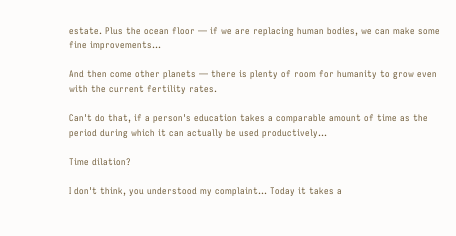estate. Plus the ocean floor — if we are replacing human bodies, we can make some fine improvements...

And then come other planets — there is plenty of room for humanity to grow even with the current fertility rates.

Can't do that, if a person's education takes a comparable amount of time as the period during which it can actually be used productively...

Time dilation?

I don't think, you understood my complaint... Today it takes a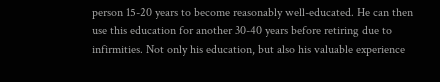person 15-20 years to become reasonably well-educated. He can then use this education for another 30-40 years before retiring due to infirmities. Not only his education, but also his valuable experience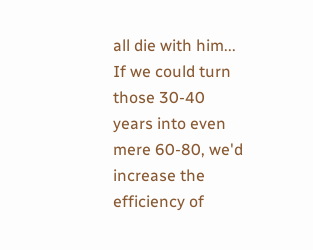all die with him... If we could turn those 30-40 years into even mere 60-80, we'd increase the efficiency of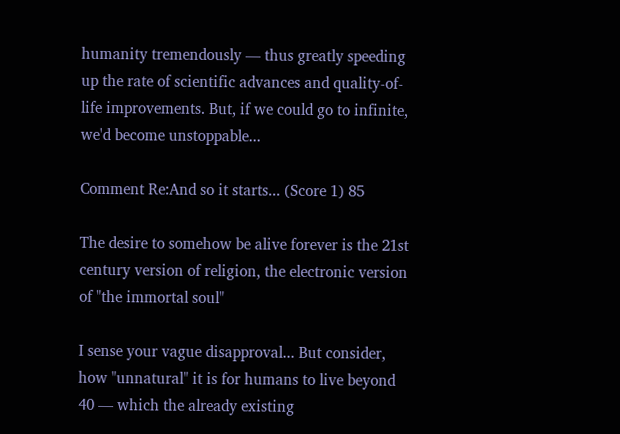humanity tremendously — thus greatly speeding up the rate of scientific advances and quality-of-life improvements. But, if we could go to infinite, we'd become unstoppable...

Comment Re:And so it starts... (Score 1) 85

The desire to somehow be alive forever is the 21st century version of religion, the electronic version of "the immortal soul"

I sense your vague disapproval... But consider, how "unnatural" it is for humans to live beyond 40 — which the already existing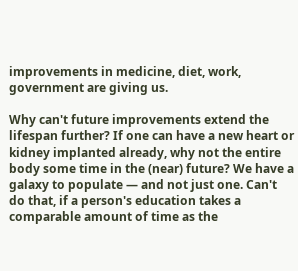improvements in medicine, diet, work, government are giving us.

Why can't future improvements extend the lifespan further? If one can have a new heart or kidney implanted already, why not the entire body some time in the (near) future? We have a galaxy to populate — and not just one. Can't do that, if a person's education takes a comparable amount of time as the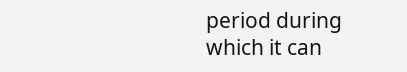period during which it can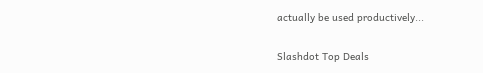actually be used productively...

Slashdot Top Deals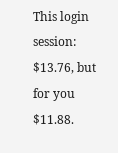This login session: $13.76, but for you $11.88.